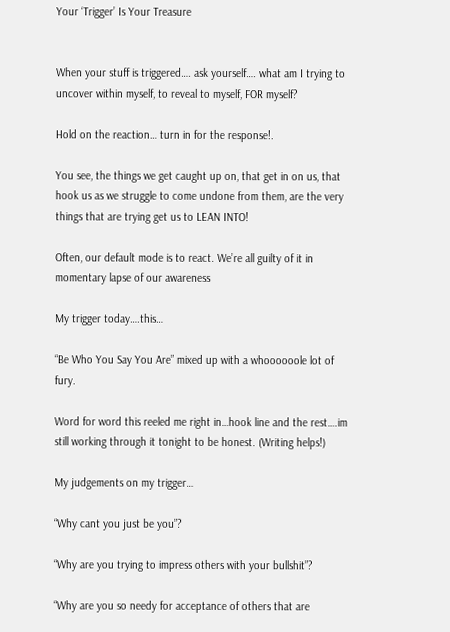Your ‘Trigger’ Is Your Treasure


When your stuff is triggered…. ask yourself…. what am I trying to uncover within myself, to reveal to myself, FOR myself?

Hold on the reaction… turn in for the response!.

You see, the things we get caught up on, that get in on us, that hook us as we struggle to come undone from them, are the very things that are trying get us to LEAN INTO!

Often, our default mode is to react. We’re all guilty of it in momentary lapse of our awareness

My trigger today….this…

“Be Who You Say You Are” mixed up with a whoooooole lot of fury.

Word for word this reeled me right in…hook line and the rest….im still working through it tonight to be honest. (Writing helps!)

My judgements on my trigger…

“Why cant you just be you”?

“Why are you trying to impress others with your bullshit”?

“Why are you so needy for acceptance of others that are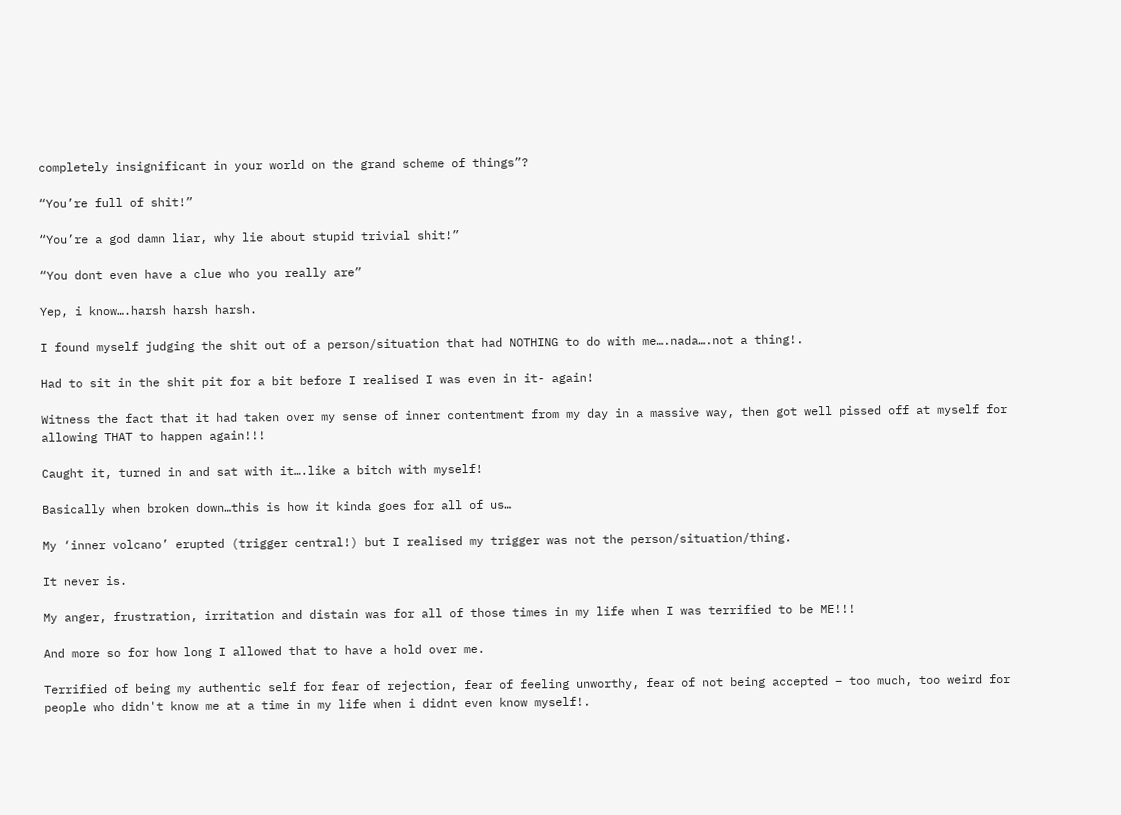completely insignificant in your world on the grand scheme of things”?

“You’re full of shit!”

“You’re a god damn liar, why lie about stupid trivial shit!”

“You dont even have a clue who you really are”

Yep, i know….harsh harsh harsh.

I found myself judging the shit out of a person/situation that had NOTHING to do with me….nada….not a thing!.

Had to sit in the shit pit for a bit before I realised I was even in it- again!

Witness the fact that it had taken over my sense of inner contentment from my day in a massive way, then got well pissed off at myself for allowing THAT to happen again!!!

Caught it, turned in and sat with it….like a bitch with myself!

Basically when broken down…this is how it kinda goes for all of us…

My ‘inner volcano’ erupted (trigger central!) but I realised my trigger was not the person/situation/thing.

It never is.

My anger, frustration, irritation and distain was for all of those times in my life when I was terrified to be ME!!!

And more so for how long I allowed that to have a hold over me.

Terrified of being my authentic self for fear of rejection, fear of feeling unworthy, fear of not being accepted – too much, too weird for people who didn't know me at a time in my life when i didnt even know myself!.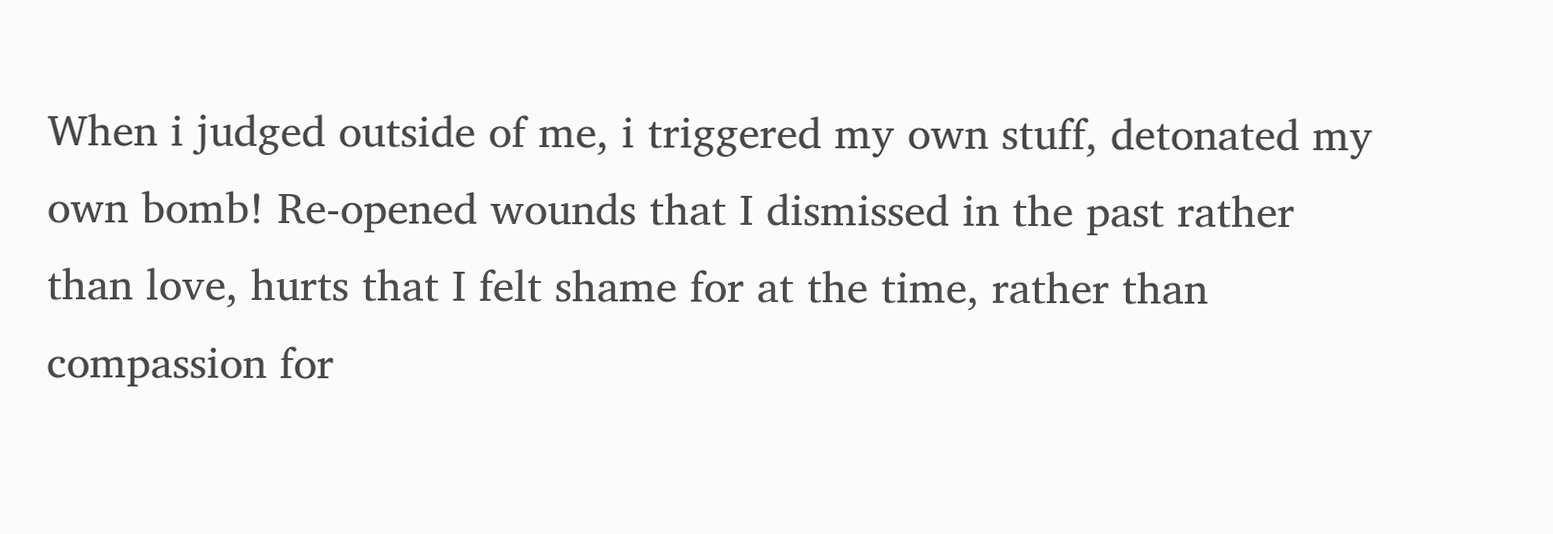When i judged outside of me, i triggered my own stuff, detonated my own bomb! Re-opened wounds that I dismissed in the past rather than love, hurts that I felt shame for at the time, rather than compassion for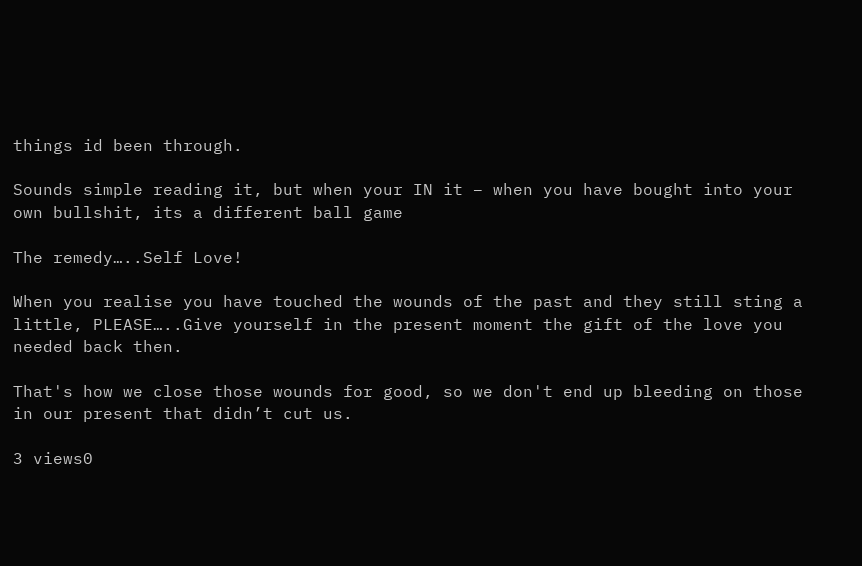things id been through.

Sounds simple reading it, but when your IN it – when you have bought into your own bullshit, its a different ball game

The remedy…..Self Love!

When you realise you have touched the wounds of the past and they still sting a little, PLEASE…..Give yourself in the present moment the gift of the love you needed back then.

That's how we close those wounds for good, so we don't end up bleeding on those in our present that didn’t cut us.

3 views0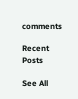comments

Recent Posts

See All